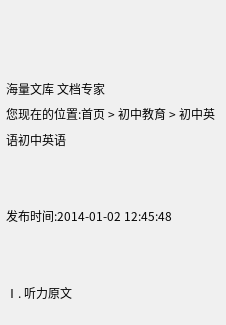海量文库 文档专家
您现在的位置:首页 > 初中教育 > 初中英语初中英语


发布时间:2014-01-02 12:45:48


Ⅰ. 听力原文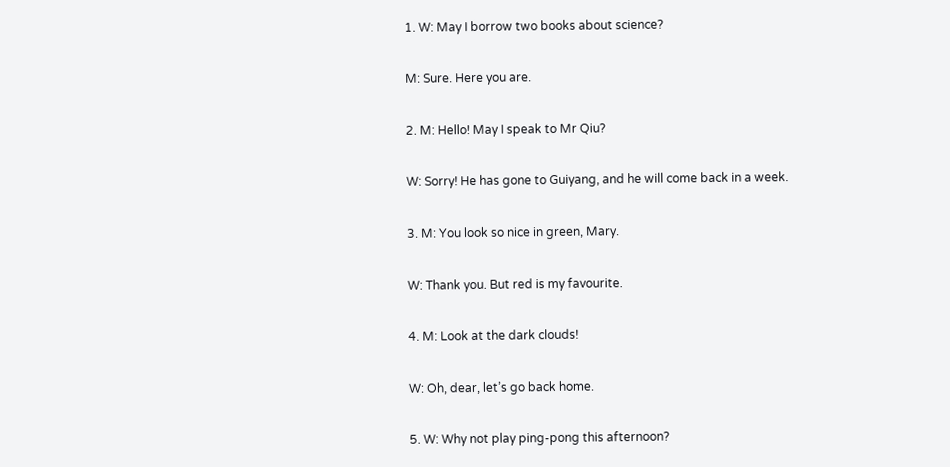1. W: May I borrow two books about science?

M: Sure. Here you are.

2. M: Hello! May I speak to Mr Qiu?

W: Sorry! He has gone to Guiyang, and he will come back in a week.

3. M: You look so nice in green, Mary.

W: Thank you. But red is my favourite.

4. M: Look at the dark clouds!

W: Oh, dear, let’s go back home.

5. W: Why not play ping-pong this afternoon?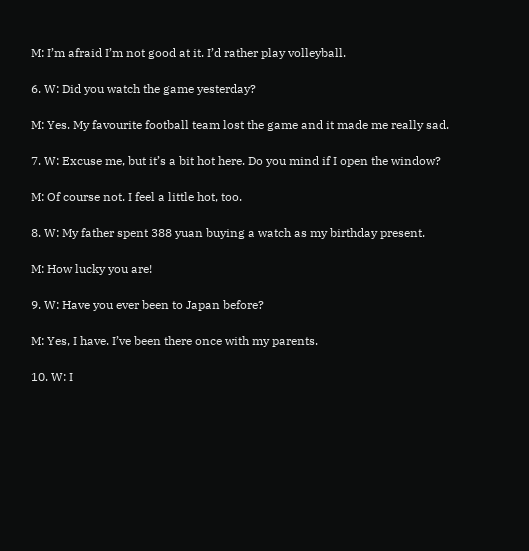M: I’m afraid I’m not good at it. I’d rather play volleyball.

6. W: Did you watch the game yesterday?

M: Yes. My favourite football team lost the game and it made me really sad.

7. W: Excuse me, but it’s a bit hot here. Do you mind if I open the window?

M: Of course not. I feel a little hot, too.

8. W: My father spent 388 yuan buying a watch as my birthday present.

M: How lucky you are!

9. W: Have you ever been to Japan before?

M: Yes, I have. I’ve been there once with my parents.

10. W: I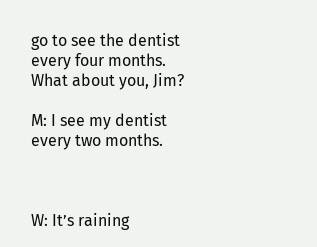go to see the dentist every four months. What about you, Jim?

M: I see my dentist every two months.



W: It’s raining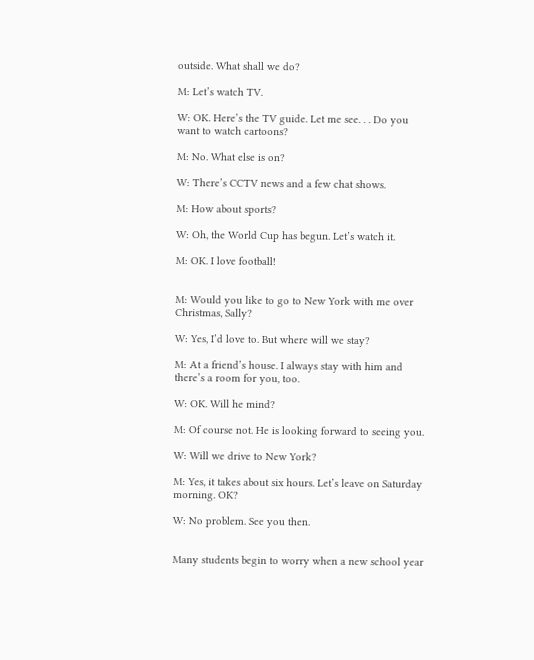outside. What shall we do?

M: Let’s watch TV.

W: OK. Here’s the TV guide. Let me see. . . Do you want to watch cartoons?

M: No. What else is on?

W: There’s CCTV news and a few chat shows.

M: How about sports?

W: Oh, the World Cup has begun. Let’s watch it.

M: OK. I love football!


M: Would you like to go to New York with me over Christmas, Sally?

W: Yes, I’d love to. But where will we stay?

M: At a friend’s house. I always stay with him and there’s a room for you, too.

W: OK. Will he mind?

M: Of course not. He is looking forward to seeing you.

W: Will we drive to New York?

M: Yes, it takes about six hours. Let’s leave on Saturday morning. OK?

W: No problem. See you then.


Many students begin to worry when a new school year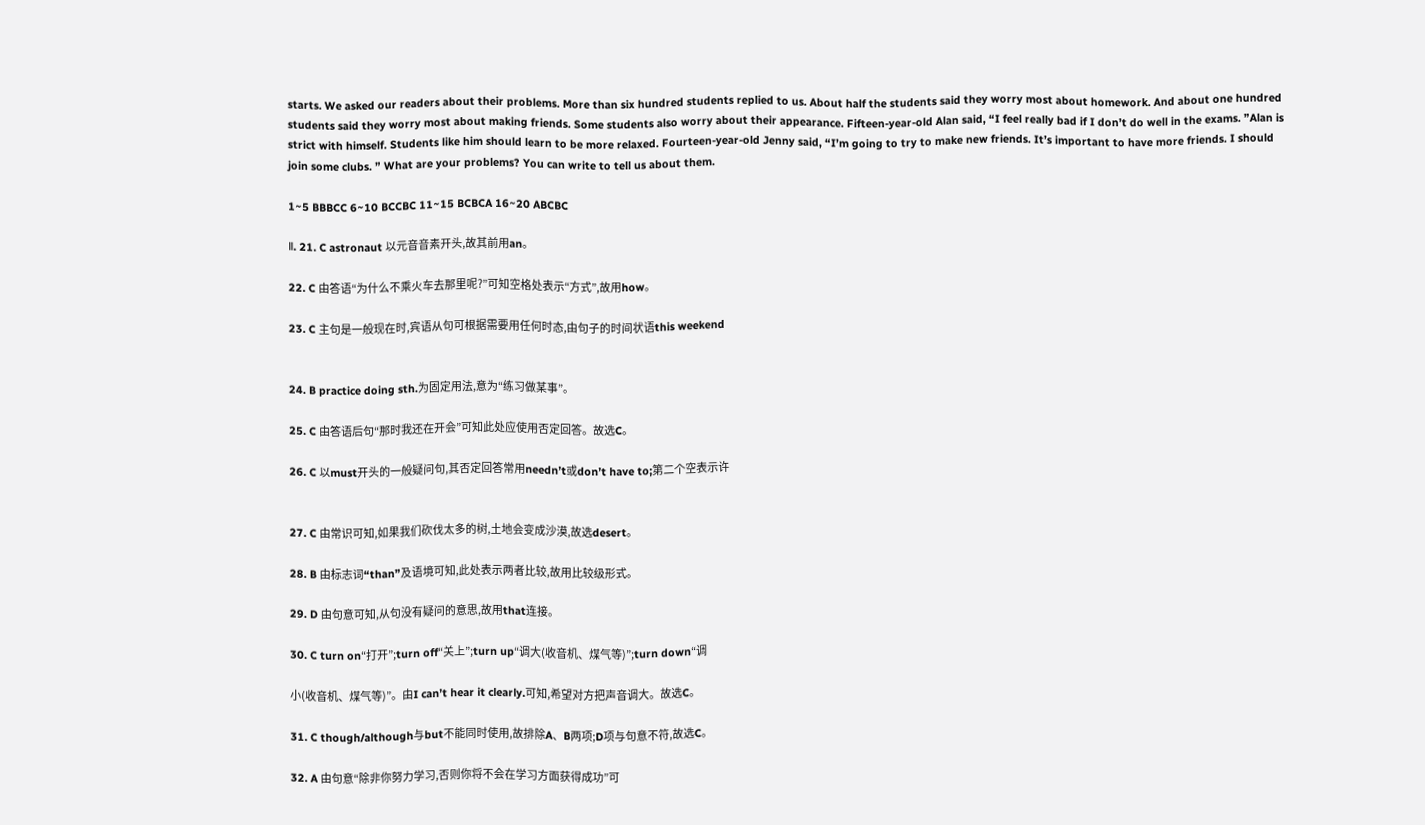starts. We asked our readers about their problems. More than six hundred students replied to us. About half the students said they worry most about homework. And about one hundred students said they worry most about making friends. Some students also worry about their appearance. Fifteen-year-old Alan said, “I feel really bad if I don’t do well in the exams. ”Alan is strict with himself. Students like him should learn to be more relaxed. Fourteen-year-old Jenny said, “I’m going to try to make new friends. It’s important to have more friends. I should join some clubs. ” What are your problems? You can write to tell us about them.

1~5 BBBCC 6~10 BCCBC 11~15 BCBCA 16~20 ABCBC

Ⅱ. 21. C astronaut 以元音音素开头,故其前用an。

22. C 由答语“为什么不乘火车去那里呢?”可知空格处表示“方式”,故用how。

23. C 主句是一般现在时,宾语从句可根据需要用任何时态,由句子的时间状语this weekend


24. B practice doing sth.为固定用法,意为“练习做某事”。

25. C 由答语后句“那时我还在开会”可知此处应使用否定回答。故选C。

26. C 以must开头的一般疑问句,其否定回答常用needn’t或don’t have to;第二个空表示许


27. C 由常识可知,如果我们砍伐太多的树,土地会变成沙漠,故选desert。

28. B 由标志词“than”及语境可知,此处表示两者比较,故用比较级形式。

29. D 由句意可知,从句没有疑问的意思,故用that连接。

30. C turn on“打开”;turn off“关上”;turn up“调大(收音机、煤气等)”;turn down“调

小(收音机、煤气等)”。由I can’t hear it clearly.可知,希望对方把声音调大。故选C。

31. C though/although与but不能同时使用,故排除A、B两项;D项与句意不符,故选C。

32. A 由句意“除非你努力学习,否则你将不会在学习方面获得成功”可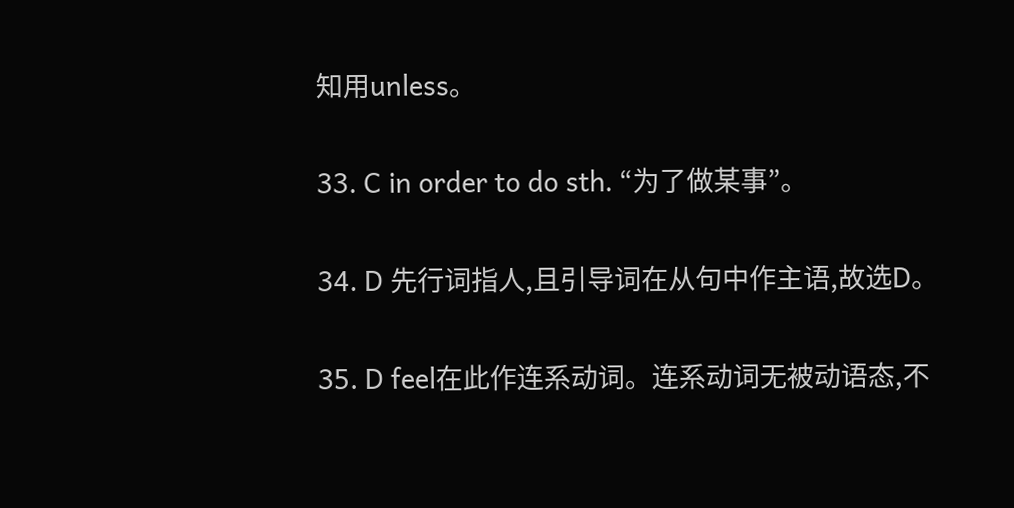知用unless。

33. C in order to do sth. “为了做某事”。

34. D 先行词指人,且引导词在从句中作主语,故选D。

35. D feel在此作连系动词。连系动词无被动语态,不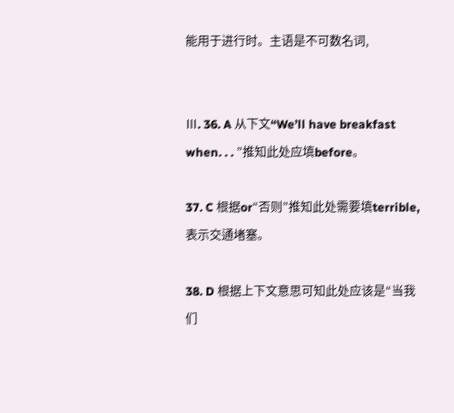能用于进行时。主语是不可数名词,


Ⅲ. 36. A 从下文“We’ll have breakfast when. . . ”推知此处应填before。

37. C 根据or“否则”推知此处需要填terrible,表示交通堵塞。

38. D 根据上下文意思可知此处应该是“当我们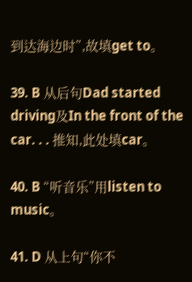到达海边时”,故填get to。

39. B 从后句Dad started driving及In the front of the car. . . 推知,此处填car。

40. B “听音乐”用listen to music。

41. D 从上句“你不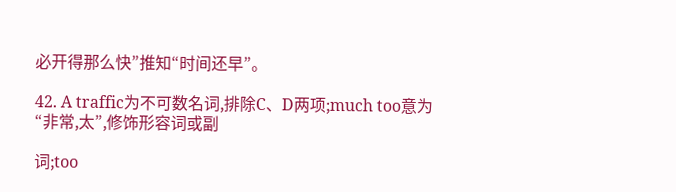必开得那么快”推知“时间还早”。

42. A traffic为不可数名词,排除C、D两项;much too意为“非常,太”,修饰形容词或副

词;too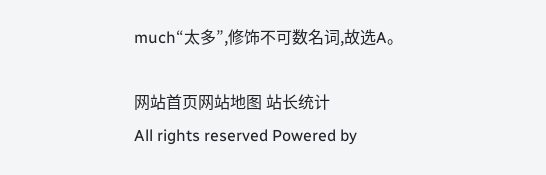much“太多”,修饰不可数名词,故选A。

网站首页网站地图 站长统计
All rights reserved Powered by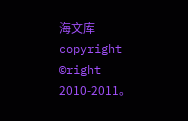海文库
copyright ©right 2010-2011。